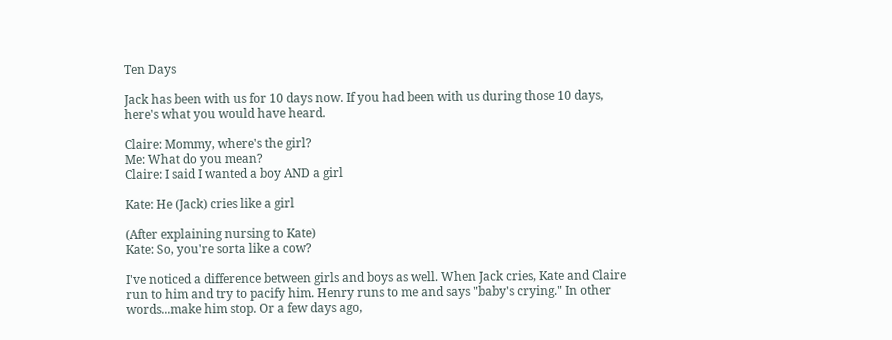Ten Days

Jack has been with us for 10 days now. If you had been with us during those 10 days, here's what you would have heard.

Claire: Mommy, where's the girl?
Me: What do you mean?
Claire: I said I wanted a boy AND a girl

Kate: He (Jack) cries like a girl

(After explaining nursing to Kate)
Kate: So, you're sorta like a cow?

I've noticed a difference between girls and boys as well. When Jack cries, Kate and Claire run to him and try to pacify him. Henry runs to me and says "baby's crying." In other words...make him stop. Or a few days ago,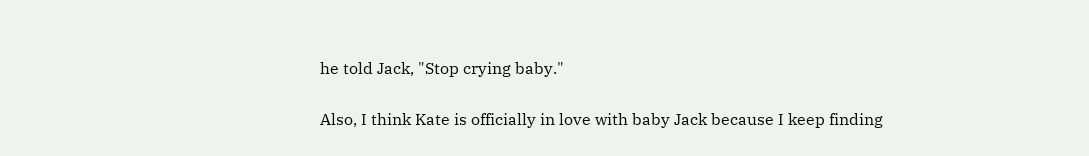he told Jack, "Stop crying baby."

Also, I think Kate is officially in love with baby Jack because I keep finding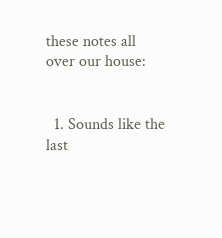these notes all over our house:


  1. Sounds like the last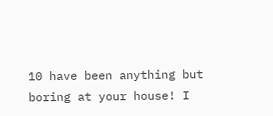10 have been anything but boring at your house! I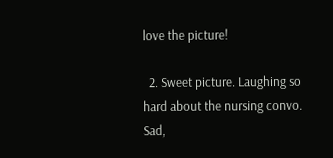love the picture!

  2. Sweet picture. Laughing so hard about the nursing convo. Sad,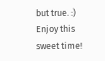but true. :) Enjoy this sweet time!